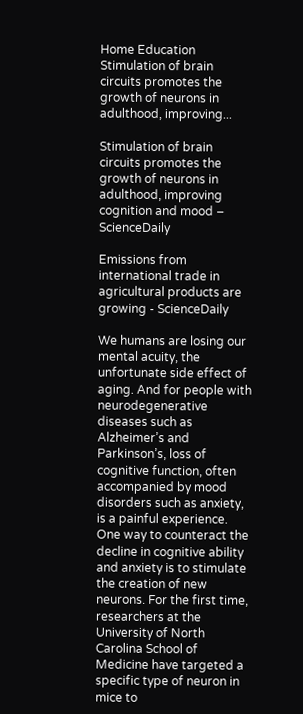Home Education Stimulation of brain circuits promotes the growth of neurons in adulthood, improving...

Stimulation of brain circuits promotes the growth of neurons in adulthood, improving cognition and mood – ScienceDaily

Emissions from international trade in agricultural products are growing - ScienceDaily

We humans are losing our mental acuity, the unfortunate side effect of aging. And for people with neurodegenerative diseases such as Alzheimer’s and Parkinson’s, loss of cognitive function, often accompanied by mood disorders such as anxiety, is a painful experience. One way to counteract the decline in cognitive ability and anxiety is to stimulate the creation of new neurons. For the first time, researchers at the University of North Carolina School of Medicine have targeted a specific type of neuron in mice to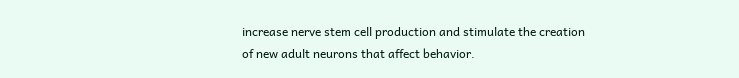increase nerve stem cell production and stimulate the creation of new adult neurons that affect behavior.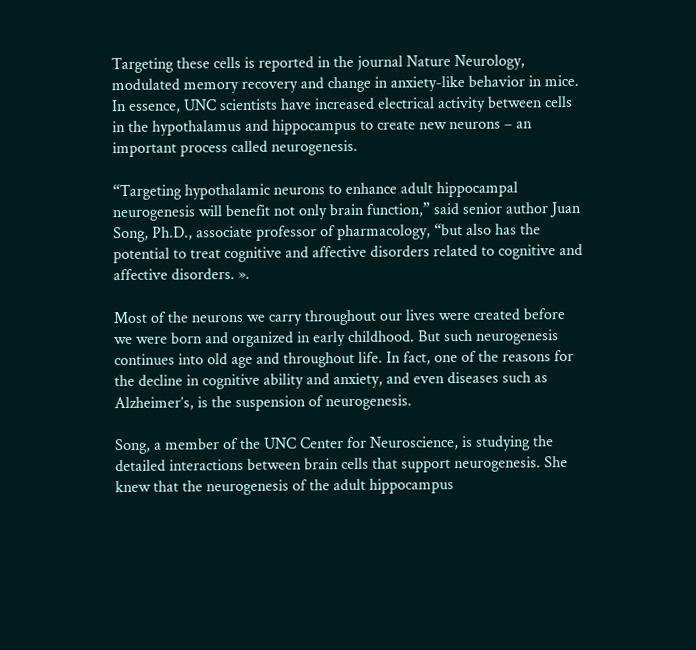Targeting these cells is reported in the journal Nature Neurology, modulated memory recovery and change in anxiety-like behavior in mice. In essence, UNC scientists have increased electrical activity between cells in the hypothalamus and hippocampus to create new neurons – an important process called neurogenesis.

“Targeting hypothalamic neurons to enhance adult hippocampal neurogenesis will benefit not only brain function,” said senior author Juan Song, Ph.D., associate professor of pharmacology, “but also has the potential to treat cognitive and affective disorders related to cognitive and affective disorders. ».

Most of the neurons we carry throughout our lives were created before we were born and organized in early childhood. But such neurogenesis continues into old age and throughout life. In fact, one of the reasons for the decline in cognitive ability and anxiety, and even diseases such as Alzheimer’s, is the suspension of neurogenesis.

Song, a member of the UNC Center for Neuroscience, is studying the detailed interactions between brain cells that support neurogenesis. She knew that the neurogenesis of the adult hippocampus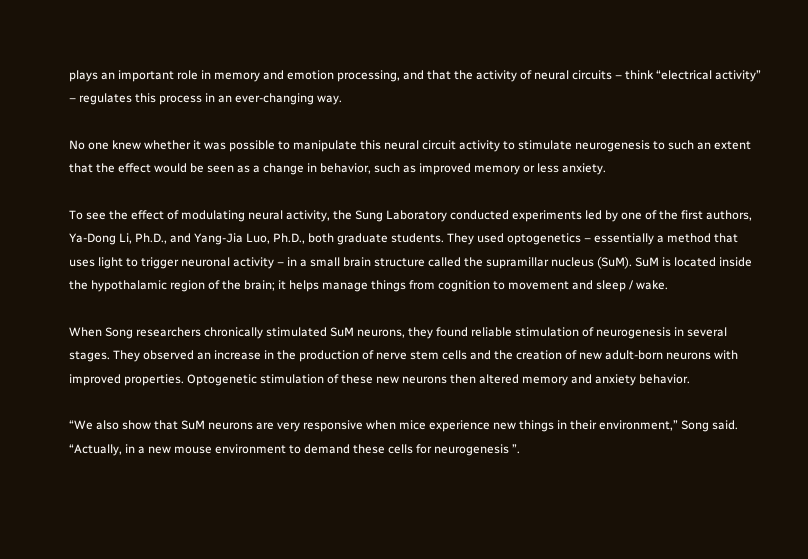plays an important role in memory and emotion processing, and that the activity of neural circuits – think “electrical activity” – regulates this process in an ever-changing way.

No one knew whether it was possible to manipulate this neural circuit activity to stimulate neurogenesis to such an extent that the effect would be seen as a change in behavior, such as improved memory or less anxiety.

To see the effect of modulating neural activity, the Sung Laboratory conducted experiments led by one of the first authors, Ya-Dong Li, Ph.D., and Yang-Jia Luo, Ph.D., both graduate students. They used optogenetics – essentially a method that uses light to trigger neuronal activity – in a small brain structure called the supramillar nucleus (SuM). SuM is located inside the hypothalamic region of the brain; it helps manage things from cognition to movement and sleep / wake.

When Song researchers chronically stimulated SuM neurons, they found reliable stimulation of neurogenesis in several stages. They observed an increase in the production of nerve stem cells and the creation of new adult-born neurons with improved properties. Optogenetic stimulation of these new neurons then altered memory and anxiety behavior.

“We also show that SuM neurons are very responsive when mice experience new things in their environment,” Song said. “Actually, in a new mouse environment to demand these cells for neurogenesis ”.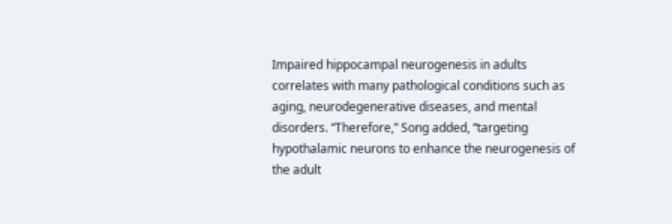Impaired hippocampal neurogenesis in adults correlates with many pathological conditions such as aging, neurodegenerative diseases, and mental disorders. “Therefore,” Song added, “targeting hypothalamic neurons to enhance the neurogenesis of the adult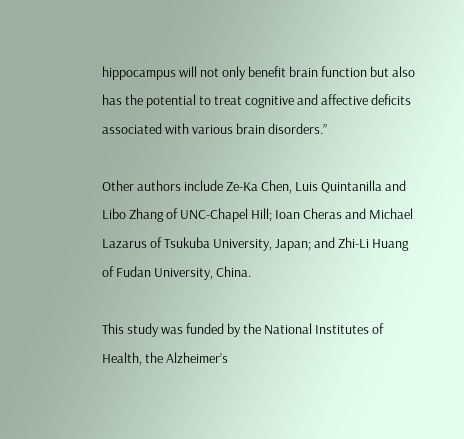hippocampus will not only benefit brain function but also has the potential to treat cognitive and affective deficits associated with various brain disorders.”

Other authors include Ze-Ka Chen, Luis Quintanilla and Libo Zhang of UNC-Chapel Hill; Ioan Cheras and Michael Lazarus of Tsukuba University, Japan; and Zhi-Li Huang of Fudan University, China.

This study was funded by the National Institutes of Health, the Alzheimer’s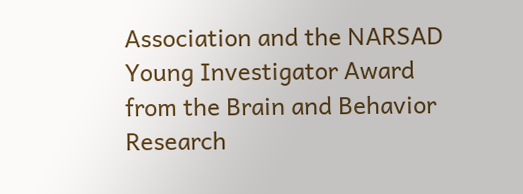Association and the NARSAD Young Investigator Award from the Brain and Behavior Research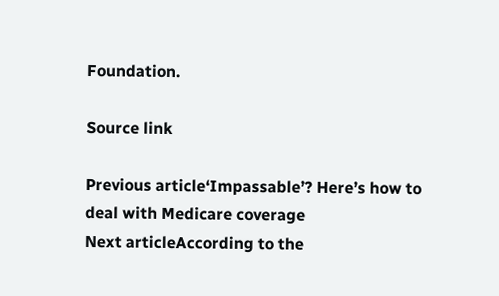Foundation.

Source link

Previous article‘Impassable’? Here’s how to deal with Medicare coverage
Next articleAccording to the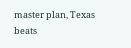master plan, Texas beats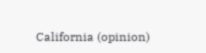California (opinion)